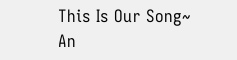This Is Our Song~ An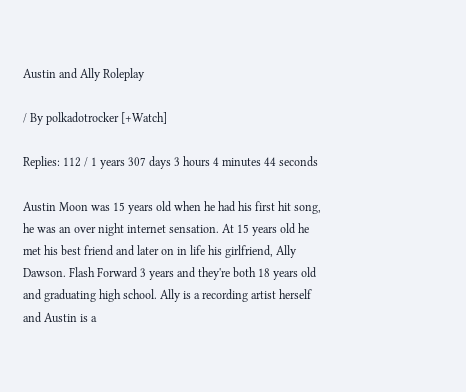Austin and Ally Roleplay

/ By polkadotrocker [+Watch]

Replies: 112 / 1 years 307 days 3 hours 4 minutes 44 seconds

Austin Moon was 15 years old when he had his first hit song, he was an over night internet sensation. At 15 years old he met his best friend and later on in life his girlfriend, Ally Dawson. Flash Forward 3 years and they're both 18 years old and graduating high school. Ally is a recording artist herself and Austin is a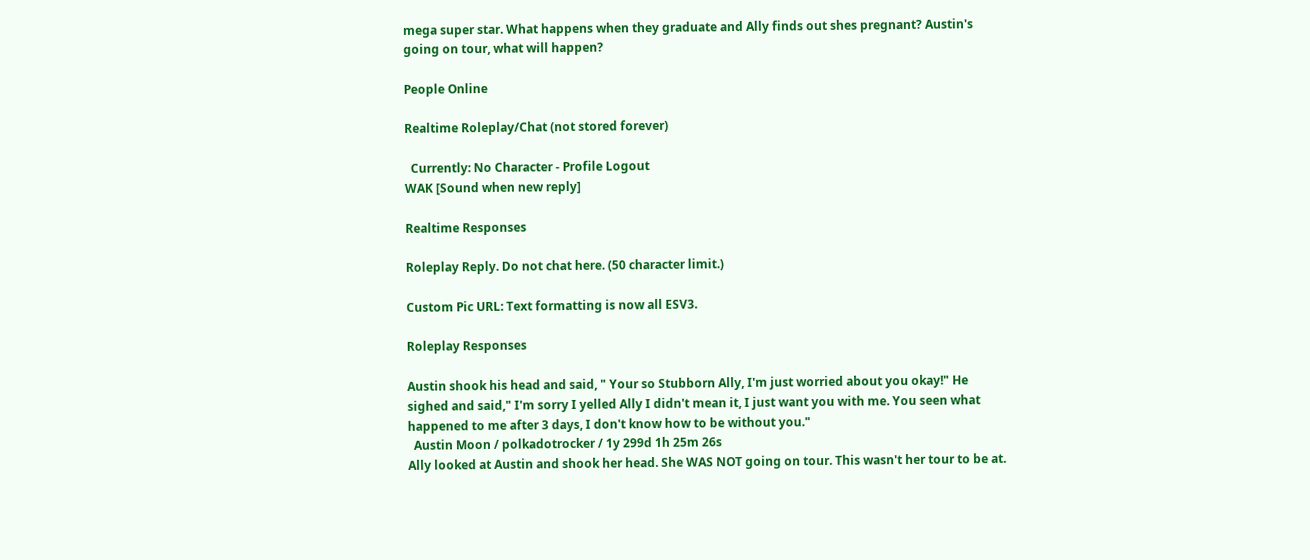mega super star. What happens when they graduate and Ally finds out shes pregnant? Austin's going on tour, what will happen?

People Online

Realtime Roleplay/Chat (not stored forever)

  Currently: No Character - Profile Logout
WAK [Sound when new reply]

Realtime Responses

Roleplay Reply. Do not chat here. (50 character limit.)

Custom Pic URL: Text formatting is now all ESV3.

Roleplay Responses

Austin shook his head and said, " Your so Stubborn Ally, I'm just worried about you okay!" He sighed and said," I'm sorry I yelled Ally I didn't mean it, I just want you with me. You seen what happened to me after 3 days, I don't know how to be without you."
  Austin Moon / polkadotrocker / 1y 299d 1h 25m 26s
Ally looked at Austin and shook her head. She WAS NOT going on tour. This wasn't her tour to be at.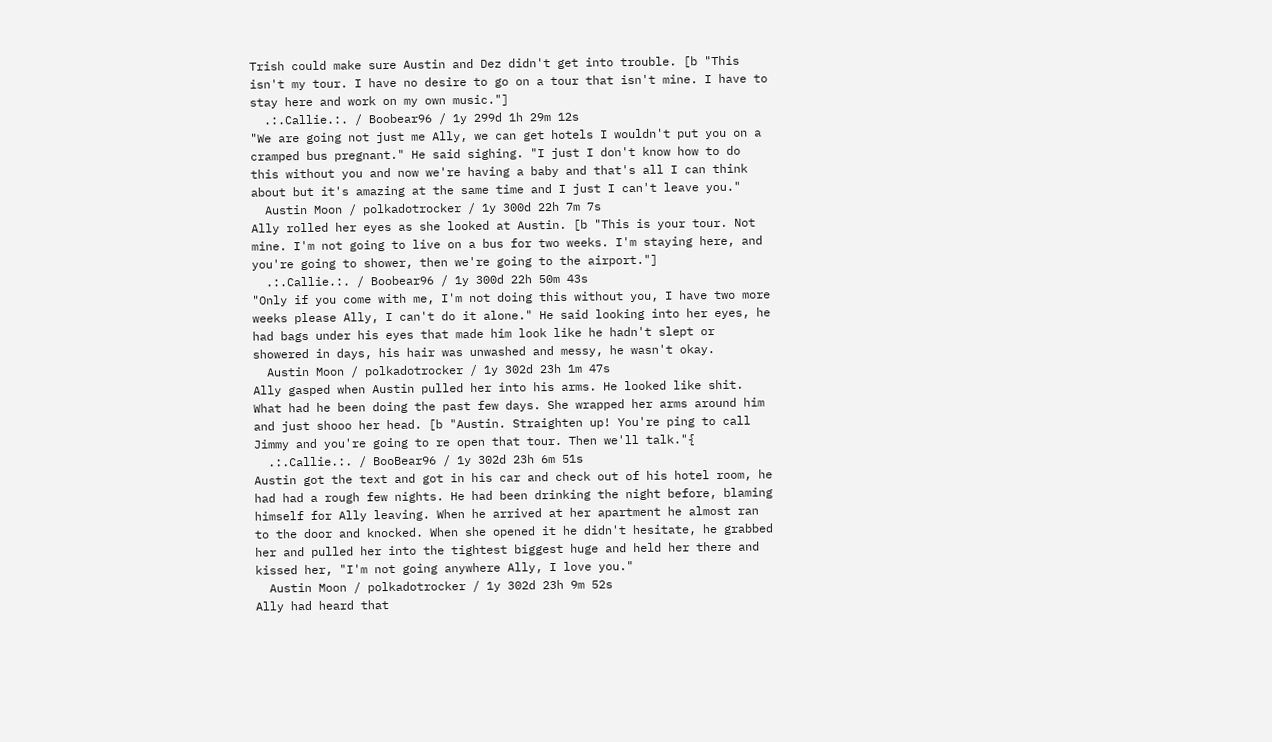Trish could make sure Austin and Dez didn't get into trouble. [b "This isn't my tour. I have no desire to go on a tour that isn't mine. I have to stay here and work on my own music."]
  .:.Callie.:. / Boobear96 / 1y 299d 1h 29m 12s
"We are going not just me Ally, we can get hotels I wouldn't put you on a cramped bus pregnant." He said sighing. "I just I don't know how to do this without you and now we're having a baby and that's all I can think about but it's amazing at the same time and I just I can't leave you."
  Austin Moon / polkadotrocker / 1y 300d 22h 7m 7s
Ally rolled her eyes as she looked at Austin. [b "This is your tour. Not mine. I'm not going to live on a bus for two weeks. I'm staying here, and you're going to shower, then we're going to the airport."]
  .:.Callie.:. / Boobear96 / 1y 300d 22h 50m 43s
"Only if you come with me, I'm not doing this without you, I have two more weeks please Ally, I can't do it alone." He said looking into her eyes, he had bags under his eyes that made him look like he hadn't slept or showered in days, his hair was unwashed and messy, he wasn't okay.
  Austin Moon / polkadotrocker / 1y 302d 23h 1m 47s
Ally gasped when Austin pulled her into his arms. He looked like shit. What had he been doing the past few days. She wrapped her arms around him and just shooo her head. [b "Austin. Straighten up! You're ping to call Jimmy and you're going to re open that tour. Then we'll talk."{
  .:.Callie.:. / BooBear96 / 1y 302d 23h 6m 51s
Austin got the text and got in his car and check out of his hotel room, he had had a rough few nights. He had been drinking the night before, blaming himself for Ally leaving. When he arrived at her apartment he almost ran to the door and knocked. When she opened it he didn't hesitate, he grabbed her and pulled her into the tightest biggest huge and held her there and kissed her, "I'm not going anywhere Ally, I love you."
  Austin Moon / polkadotrocker / 1y 302d 23h 9m 52s
Ally had heard that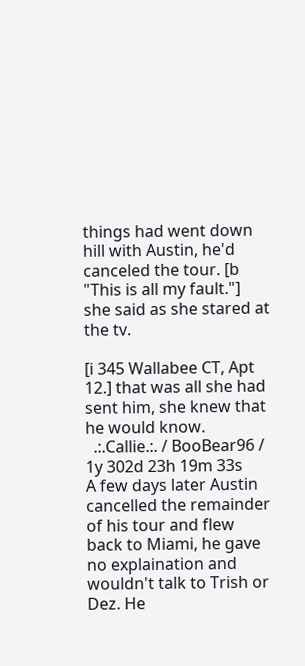things had went down hill with Austin, he'd canceled the tour. [b "This is all my fault."] she said as she stared at the tv.

[i 345 Wallabee CT, Apt 12.] that was all she had sent him, she knew that he would know.
  .:.Callie.:. / BooBear96 / 1y 302d 23h 19m 33s
A few days later Austin cancelled the remainder of his tour and flew back to Miami, he gave no explaination and wouldn't talk to Trish or Dez. He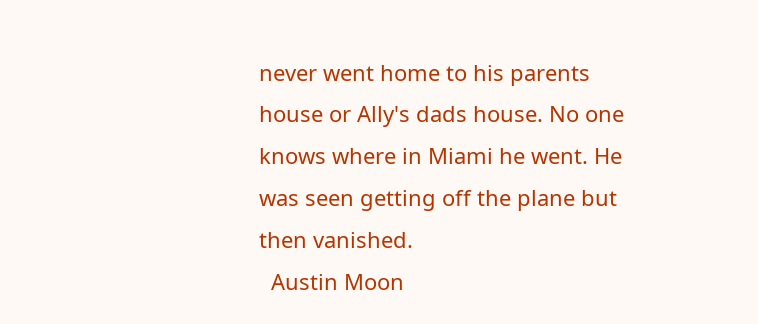never went home to his parents house or Ally's dads house. No one knows where in Miami he went. He was seen getting off the plane but then vanished.
  Austin Moon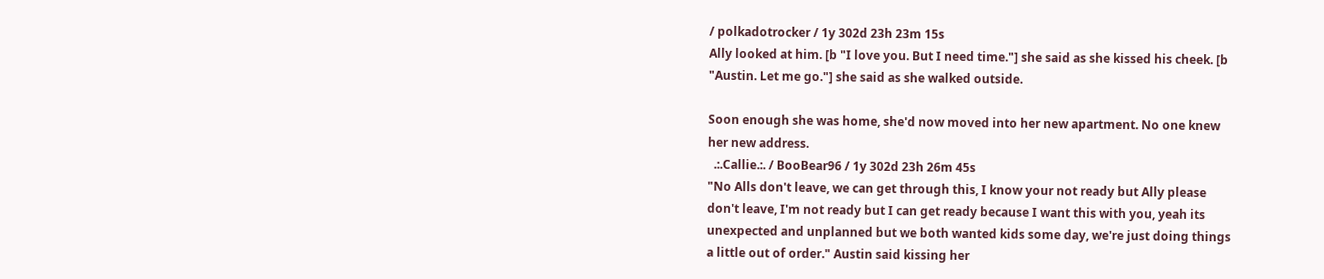/ polkadotrocker / 1y 302d 23h 23m 15s
Ally looked at him. [b "I love you. But I need time."] she said as she kissed his cheek. [b "Austin. Let me go."] she said as she walked outside.

Soon enough she was home, she'd now moved into her new apartment. No one knew her new address.
  .:.Callie.:. / BooBear96 / 1y 302d 23h 26m 45s
"No Alls don't leave, we can get through this, I know your not ready but Ally please don't leave, I'm not ready but I can get ready because I want this with you, yeah its unexpected and unplanned but we both wanted kids some day, we're just doing things a little out of order." Austin said kissing her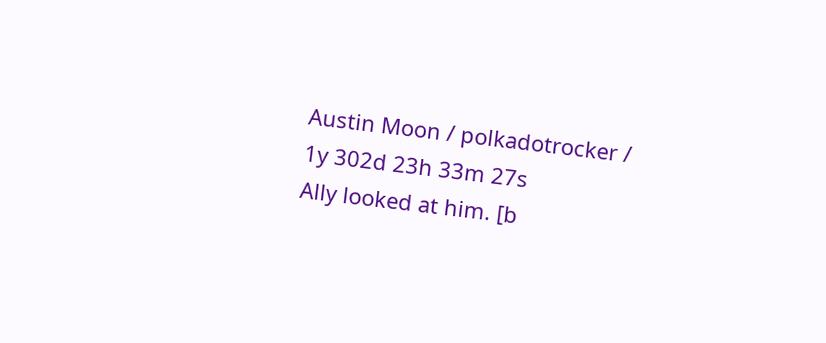Austin Moon / polkadotrocker / 1y 302d 23h 33m 27s
Ally looked at him. [b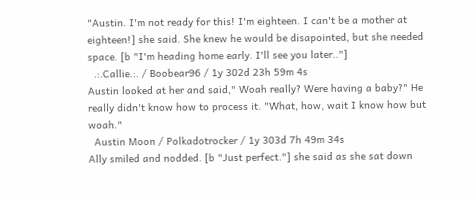"Austin. I'm not ready for this! I'm eighteen. I can't be a mother at eighteen!] she said. She knew he would be disapointed, but she needed space. [b "I'm heading home early. I'll see you later.."]
  .:.Callie.:. / Boobear96 / 1y 302d 23h 59m 4s
Austin looked at her and said," Woah really? Were having a baby?" He really didn't know how to process it. "What, how, wait I know how but woah."
  Austin Moon / Polkadotrocker / 1y 303d 7h 49m 34s
Ally smiled and nodded. [b "Just perfect."] she said as she sat down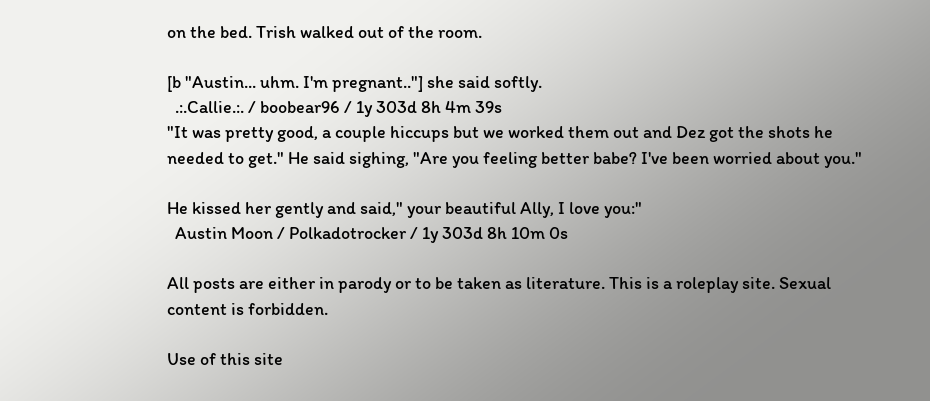on the bed. Trish walked out of the room.

[b "Austin... uhm. I'm pregnant.."] she said softly.
  .:.Callie.:. / boobear96 / 1y 303d 8h 4m 39s
"It was pretty good, a couple hiccups but we worked them out and Dez got the shots he needed to get." He said sighing, "Are you feeling better babe? I've been worried about you."

He kissed her gently and said," your beautiful Ally, I love you:"
  Austin Moon / Polkadotrocker / 1y 303d 8h 10m 0s

All posts are either in parody or to be taken as literature. This is a roleplay site. Sexual content is forbidden.

Use of this site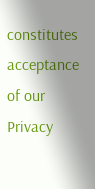constitutes acceptance of our
Privacy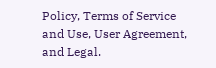Policy, Terms of Service and Use, User Agreement, and Legal.